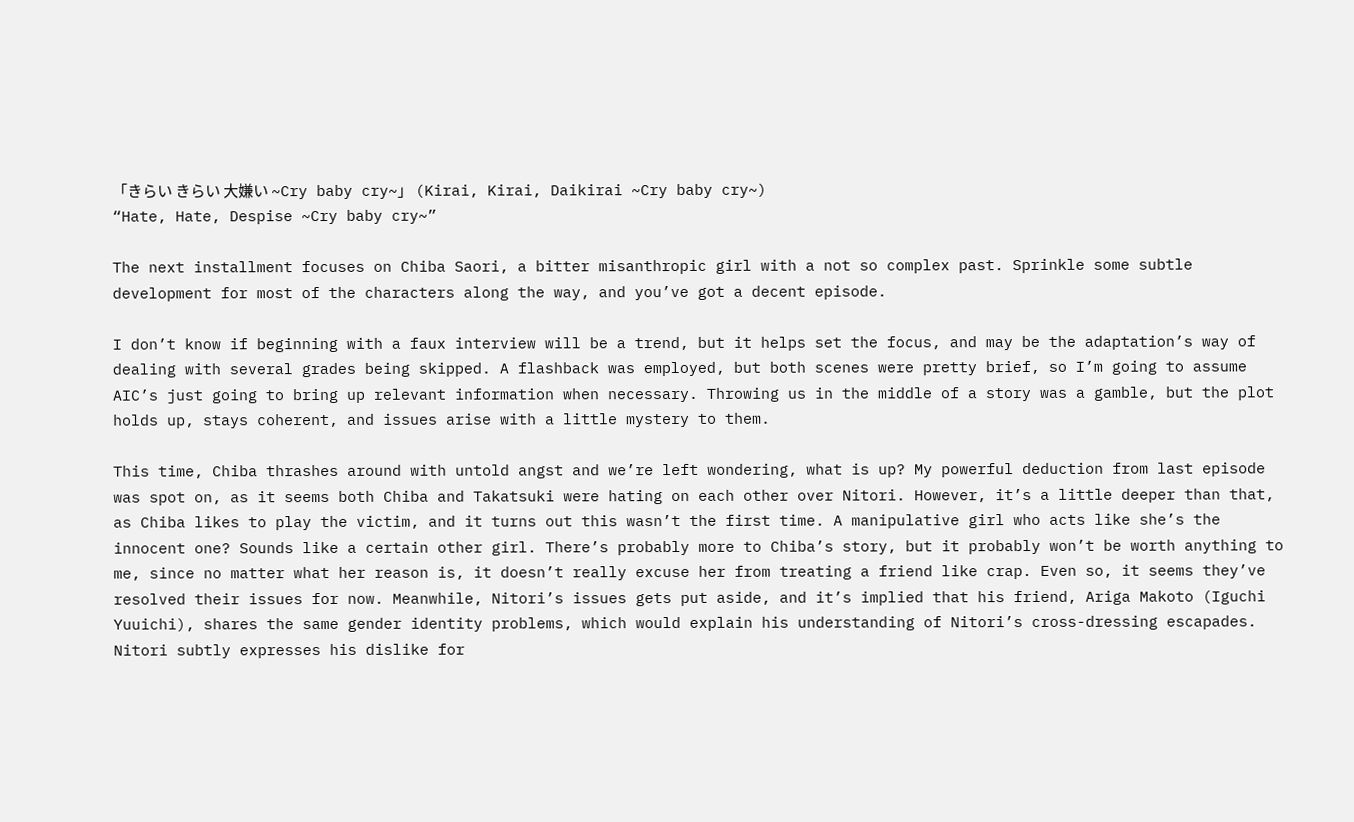「きらい きらい 大嫌い ~Cry baby cry~」 (Kirai, Kirai, Daikirai ~Cry baby cry~)
“Hate, Hate, Despise ~Cry baby cry~”

The next installment focuses on Chiba Saori, a bitter misanthropic girl with a not so complex past. Sprinkle some subtle development for most of the characters along the way, and you’ve got a decent episode.

I don’t know if beginning with a faux interview will be a trend, but it helps set the focus, and may be the adaptation’s way of dealing with several grades being skipped. A flashback was employed, but both scenes were pretty brief, so I’m going to assume AIC’s just going to bring up relevant information when necessary. Throwing us in the middle of a story was a gamble, but the plot holds up, stays coherent, and issues arise with a little mystery to them.

This time, Chiba thrashes around with untold angst and we’re left wondering, what is up? My powerful deduction from last episode was spot on, as it seems both Chiba and Takatsuki were hating on each other over Nitori. However, it’s a little deeper than that, as Chiba likes to play the victim, and it turns out this wasn’t the first time. A manipulative girl who acts like she’s the innocent one? Sounds like a certain other girl. There’s probably more to Chiba’s story, but it probably won’t be worth anything to me, since no matter what her reason is, it doesn’t really excuse her from treating a friend like crap. Even so, it seems they’ve resolved their issues for now. Meanwhile, Nitori’s issues gets put aside, and it’s implied that his friend, Ariga Makoto (Iguchi Yuuichi), shares the same gender identity problems, which would explain his understanding of Nitori’s cross-dressing escapades. Nitori subtly expresses his dislike for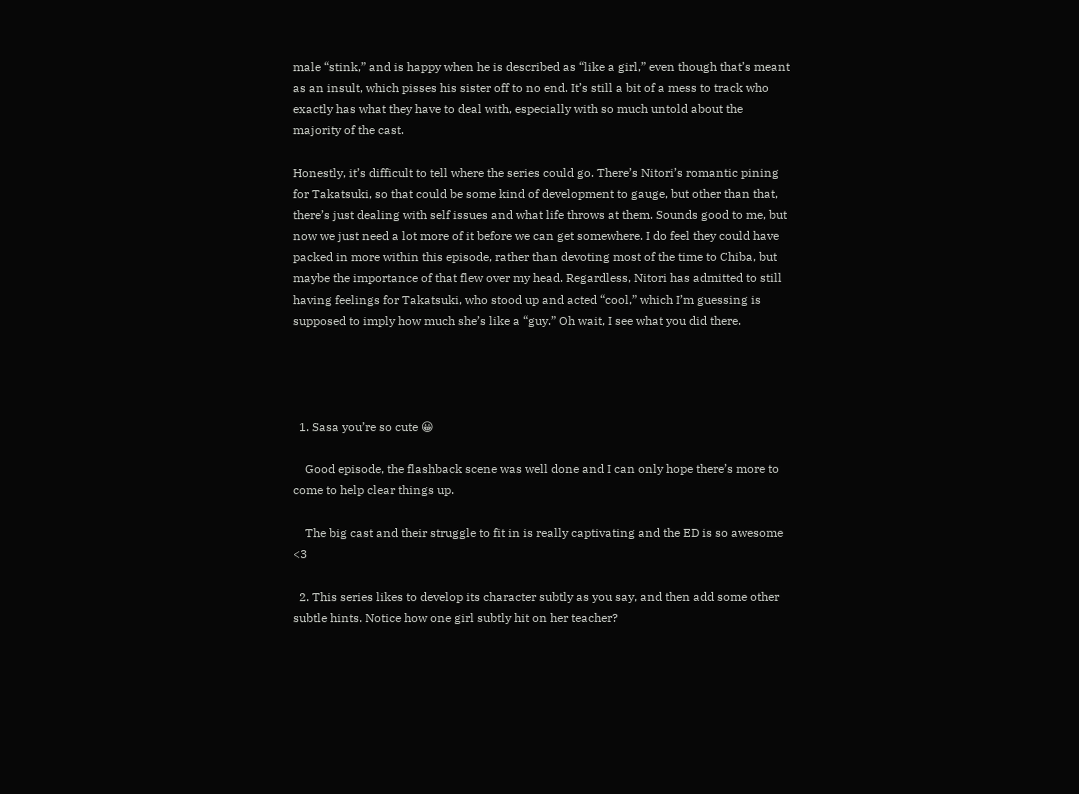male “stink,” and is happy when he is described as “like a girl,” even though that’s meant as an insult, which pisses his sister off to no end. It’s still a bit of a mess to track who exactly has what they have to deal with, especially with so much untold about the majority of the cast.

Honestly, it’s difficult to tell where the series could go. There’s Nitori’s romantic pining for Takatsuki, so that could be some kind of development to gauge, but other than that, there’s just dealing with self issues and what life throws at them. Sounds good to me, but now we just need a lot more of it before we can get somewhere. I do feel they could have packed in more within this episode, rather than devoting most of the time to Chiba, but maybe the importance of that flew over my head. Regardless, Nitori has admitted to still having feelings for Takatsuki, who stood up and acted “cool,” which I’m guessing is supposed to imply how much she’s like a “guy.” Oh wait, I see what you did there.




  1. Sasa you’re so cute 😀

    Good episode, the flashback scene was well done and I can only hope there’s more to come to help clear things up.

    The big cast and their struggle to fit in is really captivating and the ED is so awesome <3

  2. This series likes to develop its character subtly as you say, and then add some other subtle hints. Notice how one girl subtly hit on her teacher?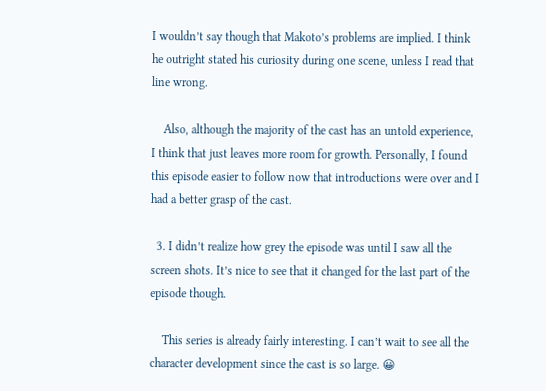I wouldn’t say though that Makoto’s problems are implied. I think he outright stated his curiosity during one scene, unless I read that line wrong.

    Also, although the majority of the cast has an untold experience, I think that just leaves more room for growth. Personally, I found this episode easier to follow now that introductions were over and I had a better grasp of the cast.

  3. I didn’t realize how grey the episode was until I saw all the screen shots. It’s nice to see that it changed for the last part of the episode though.

    This series is already fairly interesting. I can’t wait to see all the character development since the cast is so large. 😀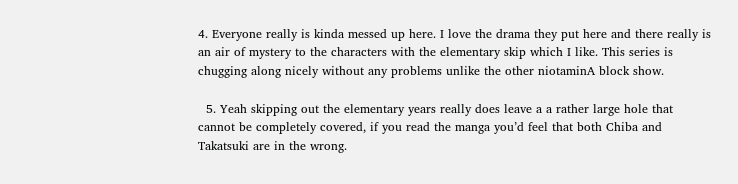4. Everyone really is kinda messed up here. I love the drama they put here and there really is an air of mystery to the characters with the elementary skip which I like. This series is chugging along nicely without any problems unlike the other niotaminA block show.

  5. Yeah skipping out the elementary years really does leave a a rather large hole that cannot be completely covered, if you read the manga you’d feel that both Chiba and Takatsuki are in the wrong.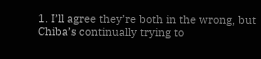1. I’ll agree they’re both in the wrong, but Chiba’s continually trying to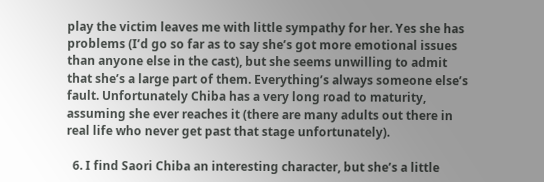play the victim leaves me with little sympathy for her. Yes she has problems (I’d go so far as to say she’s got more emotional issues than anyone else in the cast), but she seems unwilling to admit that she’s a large part of them. Everything’s always someone else’s fault. Unfortunately Chiba has a very long road to maturity, assuming she ever reaches it (there are many adults out there in real life who never get past that stage unfortunately).

  6. I find Saori Chiba an interesting character, but she’s a little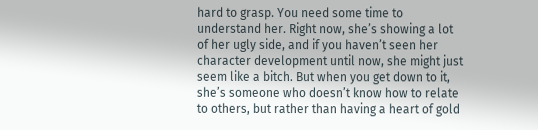hard to grasp. You need some time to understand her. Right now, she’s showing a lot of her ugly side, and if you haven’t seen her character development until now, she might just seem like a bitch. But when you get down to it, she’s someone who doesn’t know how to relate to others, but rather than having a heart of gold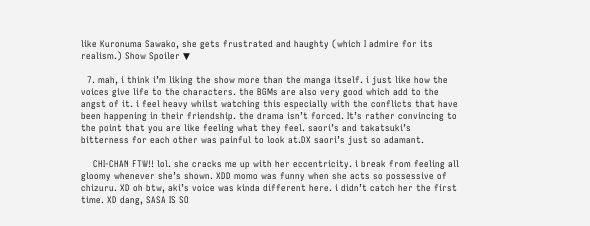like Kuronuma Sawako, she gets frustrated and haughty (which I admire for its realism.) Show Spoiler ▼

  7. mah, i think i’m liking the show more than the manga itself. i just like how the voices give life to the characters. the BGMs are also very good which add to the angst of it. i feel heavy whilst watching this especially with the conflicts that have been happening in their friendship. the drama isn’t forced. It’s rather convincing to the point that you are like feeling what they feel. saori’s and takatsuki’s bitterness for each other was painful to look at.DX saori’s just so adamant.

    CHI-CHAN FTW!! lol. she cracks me up with her eccentricity. i break from feeling all gloomy whenever she’s shown. XDD momo was funny when she acts so possessive of chizuru. XD oh btw, aki’s voice was kinda different here. i didn’t catch her the first time. XD dang, SASA IS SO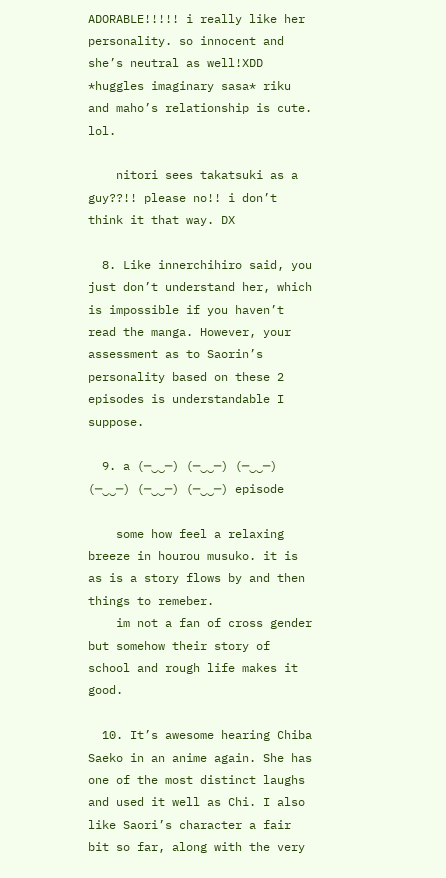ADORABLE!!!!! i really like her personality. so innocent and she’s neutral as well!XDD *huggles imaginary sasa* riku and maho’s relationship is cute. lol.

    nitori sees takatsuki as a guy??!! please no!! i don’t think it that way. DX

  8. Like innerchihiro said, you just don’t understand her, which is impossible if you haven’t read the manga. However, your assessment as to Saorin’s personality based on these 2 episodes is understandable I suppose.

  9. a (─‿‿─) (─‿‿─) (─‿‿─) (─‿‿─) (─‿‿─) (─‿‿─) episode

    some how feel a relaxing breeze in hourou musuko. it is as is a story flows by and then things to remeber.
    im not a fan of cross gender but somehow their story of school and rough life makes it good.

  10. It’s awesome hearing Chiba Saeko in an anime again. She has one of the most distinct laughs and used it well as Chi. I also like Saori’s character a fair bit so far, along with the very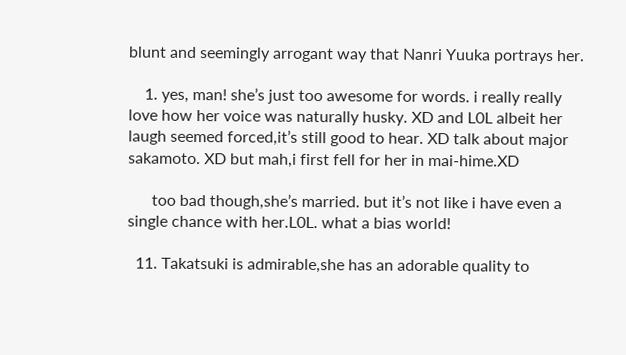blunt and seemingly arrogant way that Nanri Yuuka portrays her.

    1. yes, man! she’s just too awesome for words. i really really love how her voice was naturally husky. XD and L0L albeit her laugh seemed forced,it’s still good to hear. XD talk about major sakamoto. XD but mah,i first fell for her in mai-hime.XD

      too bad though,she’s married. but it’s not like i have even a single chance with her.L0L. what a bias world!

  11. Takatsuki is admirable,she has an adorable quality to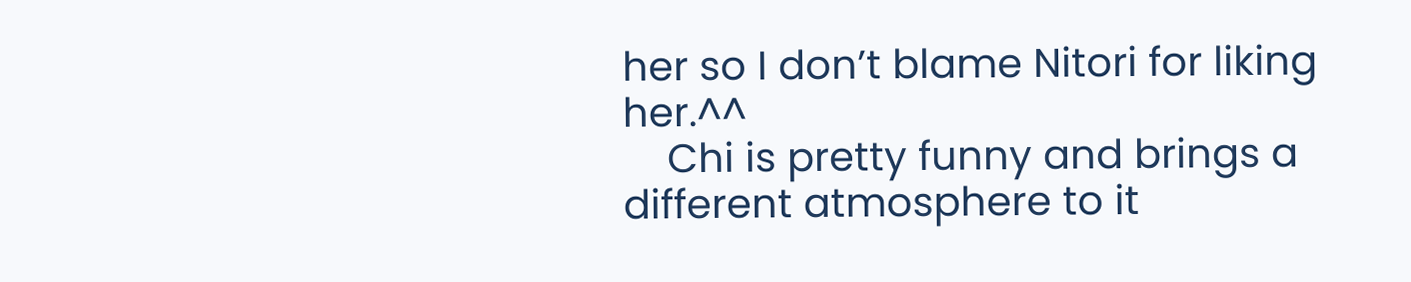her so I don’t blame Nitori for liking her.^^
    Chi is pretty funny and brings a different atmosphere to it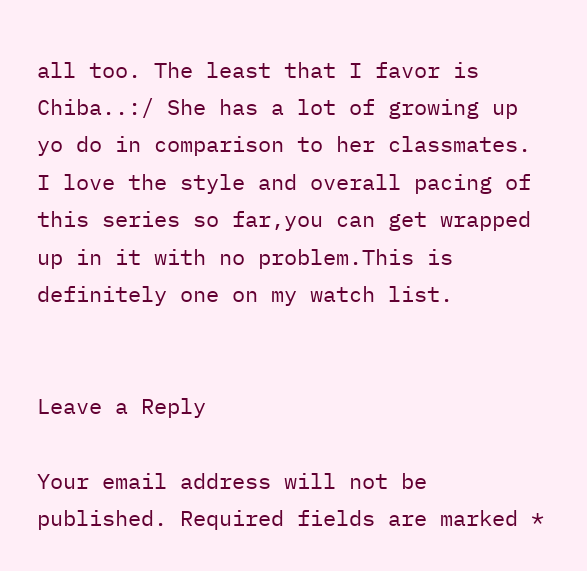all too. The least that I favor is Chiba..:/ She has a lot of growing up yo do in comparison to her classmates. I love the style and overall pacing of this series so far,you can get wrapped up in it with no problem.This is definitely one on my watch list.


Leave a Reply

Your email address will not be published. Required fields are marked *